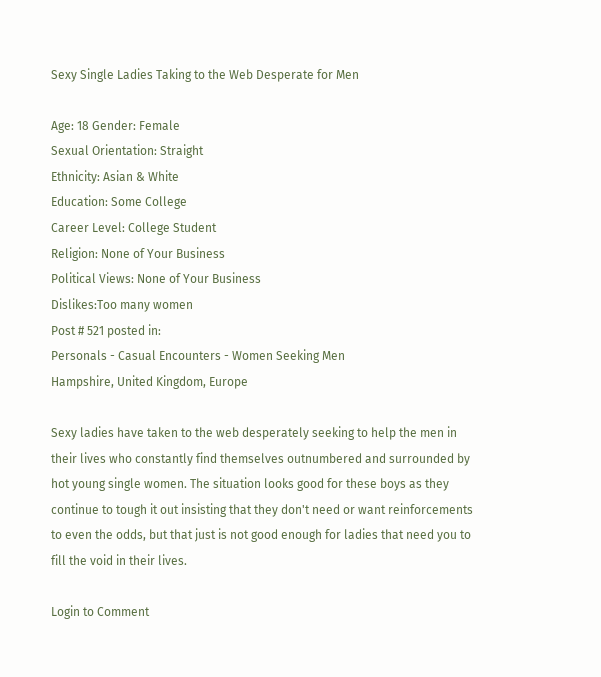Sexy Single Ladies Taking to the Web Desperate for Men

Age: 18 Gender: Female
Sexual Orientation: Straight
Ethnicity: Asian & White
Education: Some College
Career Level: College Student
Religion: None of Your Business
Political Views: None of Your Business
Dislikes:Too many women
Post # 521 posted in:
Personals - Casual Encounters - Women Seeking Men
Hampshire, United Kingdom, Europe

Sexy ladies have taken to the web desperately seeking to help the men in their lives who constantly find themselves outnumbered and surrounded by hot young single women. The situation looks good for these boys as they continue to tough it out insisting that they don't need or want reinforcements to even the odds, but that just is not good enough for ladies that need you to fill the void in their lives.

Login to Comment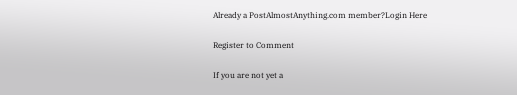Already a PostAlmostAnything.com member?Login Here

Register to Comment

If you are not yet a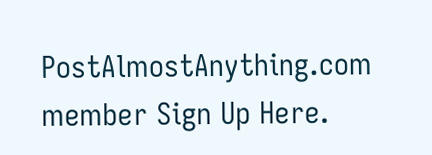PostAlmostAnything.com member Sign Up Here.